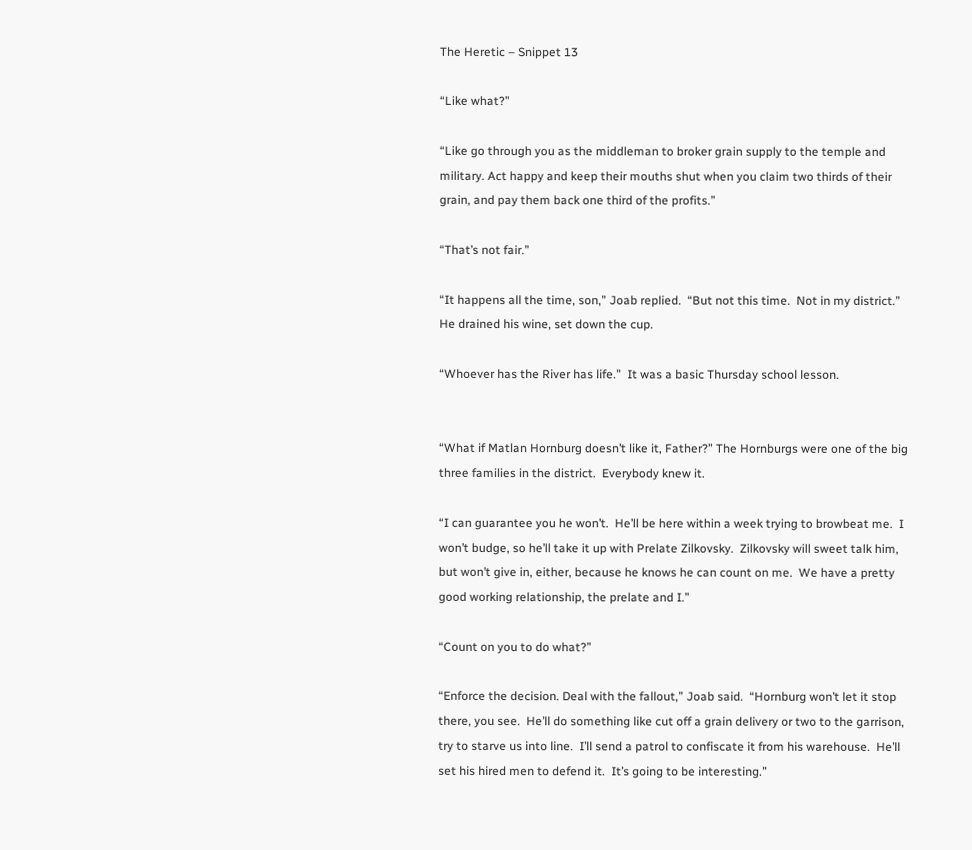The Heretic – Snippet 13

“Like what?”

“Like go through you as the middleman to broker grain supply to the temple and military. Act happy and keep their mouths shut when you claim two thirds of their grain, and pay them back one third of the profits.”

“That’s not fair.”

“It happens all the time, son,” Joab replied.  “But not this time.  Not in my district.” He drained his wine, set down the cup.

“Whoever has the River has life.”  It was a basic Thursday school lesson.


“What if Matlan Hornburg doesn’t like it, Father?” The Hornburgs were one of the big three families in the district.  Everybody knew it.

“I can guarantee you he won’t.  He’ll be here within a week trying to browbeat me.  I won’t budge, so he’ll take it up with Prelate Zilkovsky.  Zilkovsky will sweet talk him, but won’t give in, either, because he knows he can count on me.  We have a pretty good working relationship, the prelate and I.”

“Count on you to do what?”

“Enforce the decision. Deal with the fallout,” Joab said.  “Hornburg won’t let it stop there, you see.  He’ll do something like cut off a grain delivery or two to the garrison, try to starve us into line.  I’ll send a patrol to confiscate it from his warehouse.  He’ll set his hired men to defend it.  It’s going to be interesting.”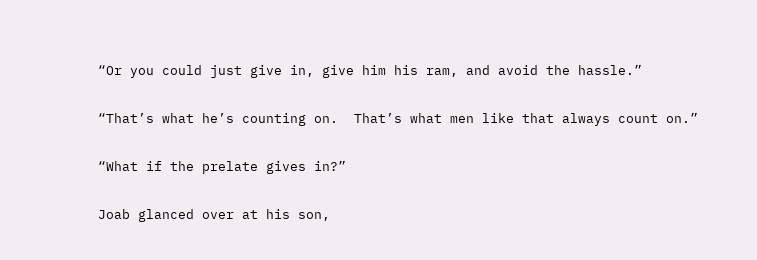“Or you could just give in, give him his ram, and avoid the hassle.”

“That’s what he’s counting on.  That’s what men like that always count on.”

“What if the prelate gives in?”

Joab glanced over at his son,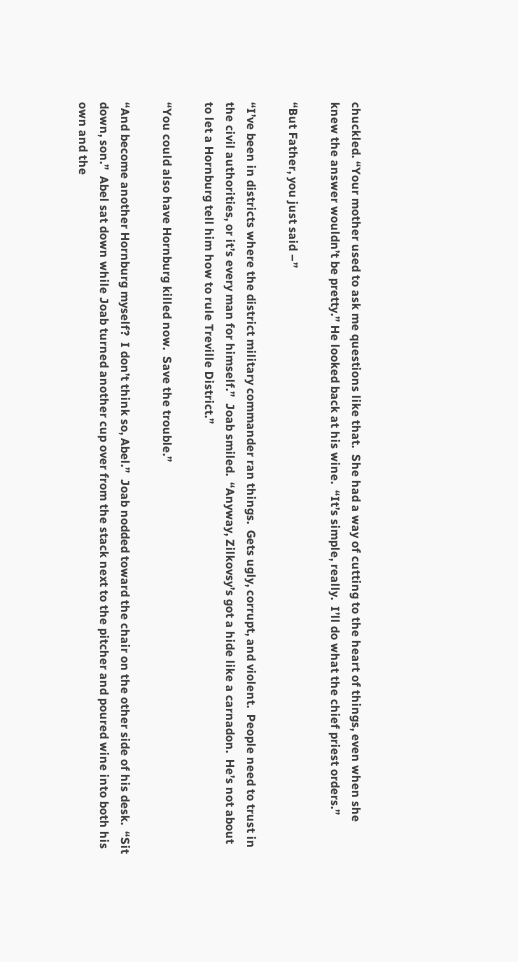chuckled. “Your mother used to ask me questions like that.  She had a way of cutting to the heart of things, even when she knew the answer wouldn’t be pretty.” He looked back at his wine.  “It’s simple, really.  I’ll do what the chief priest orders.”

“But Father, you just said –”

“I’ve been in districts where the district military commander ran things.  Gets ugly, corrupt, and violent.  People need to trust in the civil authorities, or it’s every man for himself.”  Joab smiled.  “Anyway, Zilkovsy’s got a hide like a carnadon.  He’s not about to let a Hornburg tell him how to rule Treville District.”

“You could also have Hornburg killed now.  Save the trouble.”

“And become another Hornburg myself?  I don’t think so, Abel.”  Joab nodded toward the chair on the other side of his desk.  “Sit down, son.”  Abel sat down while Joab turned another cup over from the stack next to the pitcher and poured wine into both his own and the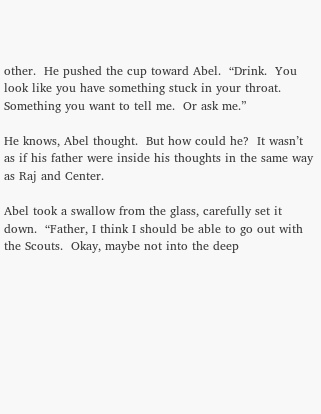other.  He pushed the cup toward Abel.  “Drink.  You look like you have something stuck in your throat. Something you want to tell me.  Or ask me.”

He knows, Abel thought.  But how could he?  It wasn’t as if his father were inside his thoughts in the same way as Raj and Center.

Abel took a swallow from the glass, carefully set it down.  “Father, I think I should be able to go out with the Scouts.  Okay, maybe not into the deep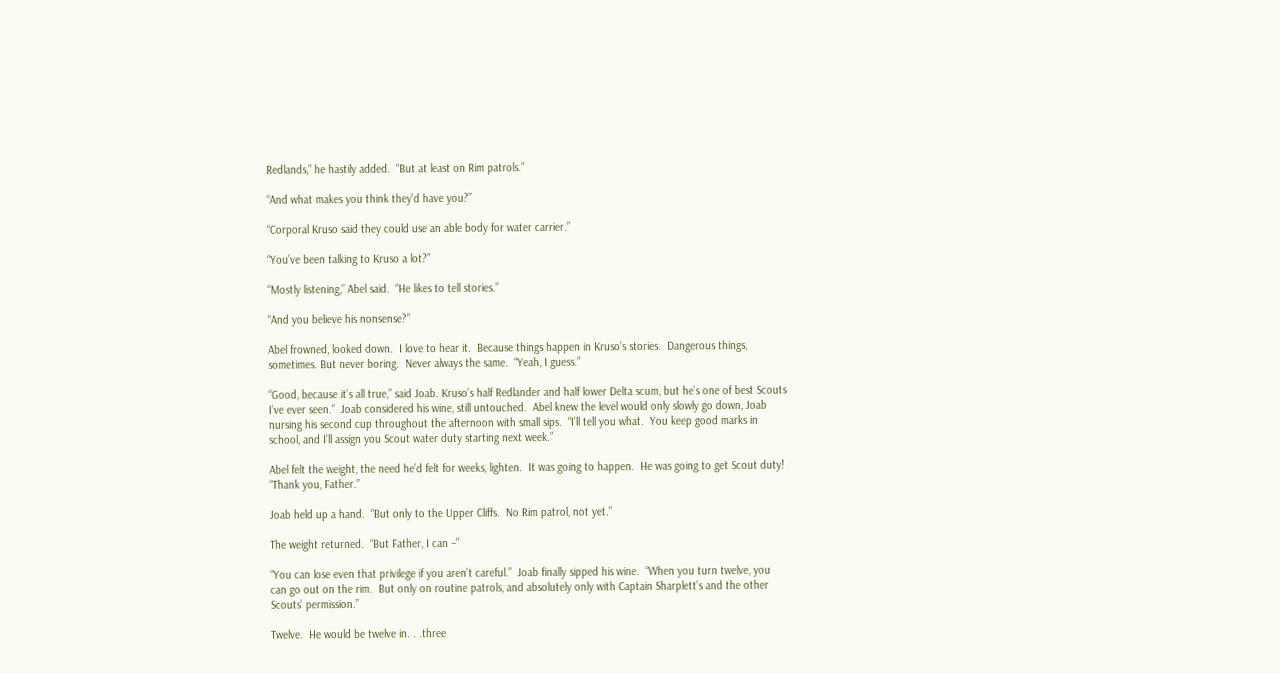Redlands,” he hastily added.  “But at least on Rim patrols.”

“And what makes you think they’d have you?”

“Corporal Kruso said they could use an able body for water carrier.”

“You’ve been talking to Kruso a lot?”

“Mostly listening,” Abel said.  “He likes to tell stories.”

“And you believe his nonsense?”

Abel frowned, looked down.  I love to hear it.  Because things happen in Kruso’s stories.  Dangerous things, sometimes. But never boring.  Never always the same.  “Yeah, I guess.”

“Good, because it’s all true,” said Joab. Kruso’s half Redlander and half lower Delta scum, but he’s one of best Scouts I’ve ever seen.”  Joab considered his wine, still untouched.  Abel knew the level would only slowly go down, Joab nursing his second cup throughout the afternoon with small sips.  “I’ll tell you what.  You keep good marks in school, and I’ll assign you Scout water duty starting next week.”

Abel felt the weight, the need he’d felt for weeks, lighten.  It was going to happen.  He was going to get Scout duty!  “Thank you, Father.”

Joab held up a hand.  “But only to the Upper Cliffs.  No Rim patrol, not yet.”

The weight returned.  “But Father, I can –”

“You can lose even that privilege if you aren’t careful.”  Joab finally sipped his wine.  “When you turn twelve, you can go out on the rim.  But only on routine patrols, and absolutely only with Captain Sharplett’s and the other Scouts’ permission.”

Twelve.  He would be twelve in. . .three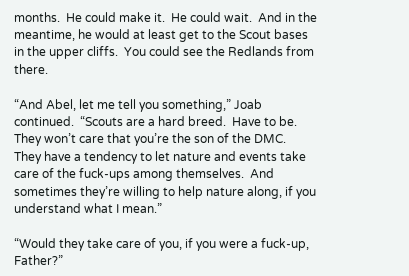months.  He could make it.  He could wait.  And in the meantime, he would at least get to the Scout bases in the upper cliffs.  You could see the Redlands from there.

“And Abel, let me tell you something,” Joab continued.  “Scouts are a hard breed.  Have to be.  They won’t care that you’re the son of the DMC.  They have a tendency to let nature and events take care of the fuck-ups among themselves.  And sometimes they’re willing to help nature along, if you understand what I mean.”

“Would they take care of you, if you were a fuck-up, Father?”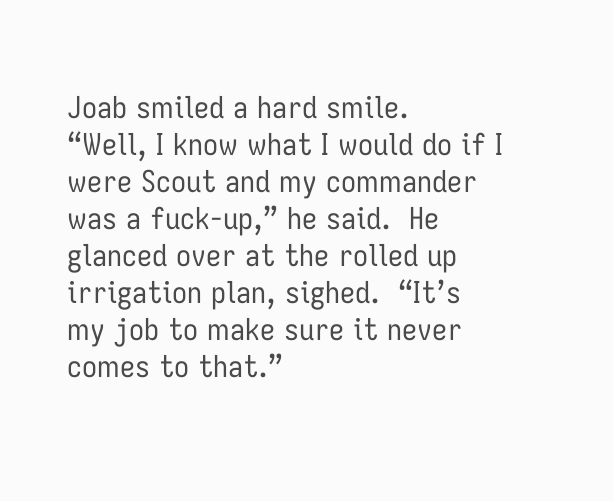Joab smiled a hard smile.  “Well, I know what I would do if I were Scout and my commander was a fuck-up,” he said.  He glanced over at the rolled up irrigation plan, sighed.  “It’s my job to make sure it never comes to that.”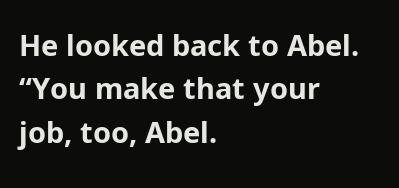He looked back to Abel.  “You make that your job, too, Abel.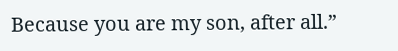Because you are my son, after all.”